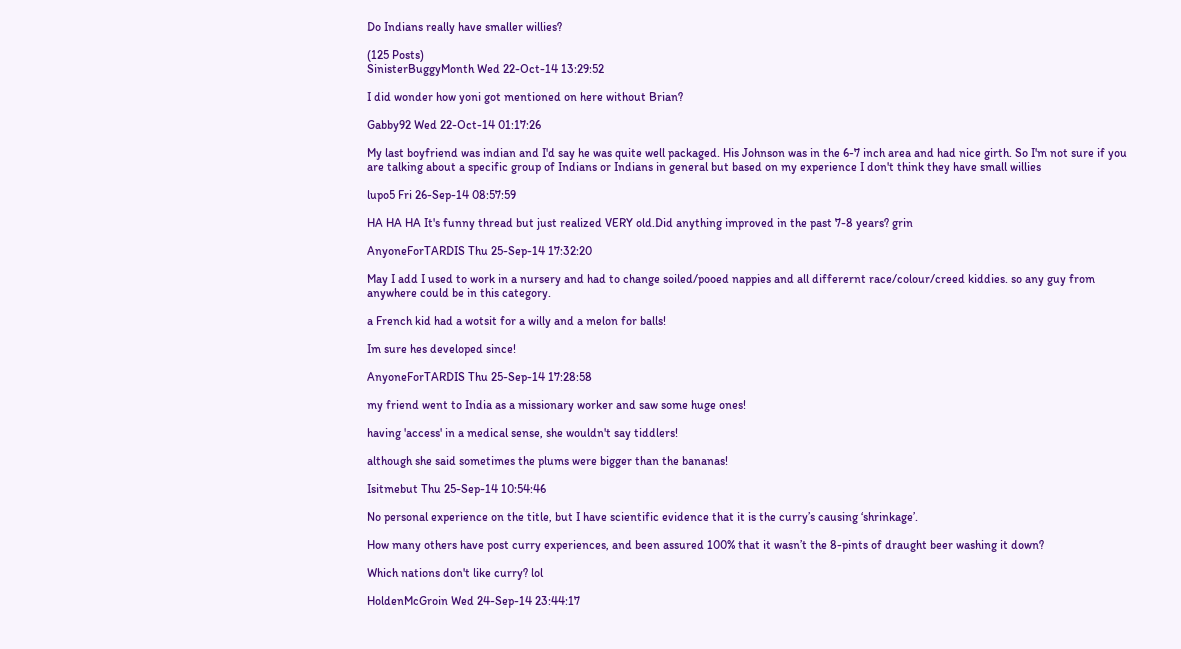Do Indians really have smaller willies?

(125 Posts)
SinisterBuggyMonth Wed 22-Oct-14 13:29:52

I did wonder how yoni got mentioned on here without Brian?

Gabby92 Wed 22-Oct-14 01:17:26

My last boyfriend was indian and I'd say he was quite well packaged. His Johnson was in the 6-7 inch area and had nice girth. So I'm not sure if you are talking about a specific group of Indians or Indians in general but based on my experience I don't think they have small willies

lupo5 Fri 26-Sep-14 08:57:59

HA HA HA It's funny thread but just realized VERY old.Did anything improved in the past 7-8 years? grin

AnyoneForTARDIS Thu 25-Sep-14 17:32:20

May I add I used to work in a nursery and had to change soiled/pooed nappies and all differernt race/colour/creed kiddies. so any guy from anywhere could be in this category.

a French kid had a wotsit for a willy and a melon for balls!

Im sure hes developed since!

AnyoneForTARDIS Thu 25-Sep-14 17:28:58

my friend went to India as a missionary worker and saw some huge ones!

having 'access' in a medical sense, she wouldn't say tiddlers!

although she said sometimes the plums were bigger than the bananas!

Isitmebut Thu 25-Sep-14 10:54:46

No personal experience on the title, but I have scientific evidence that it is the curry’s causing ‘shrinkage’.

How many others have post curry experiences, and been assured 100% that it wasn’t the 8-pints of draught beer washing it down?

Which nations don't like curry? lol

HoldenMcGroin Wed 24-Sep-14 23:44:17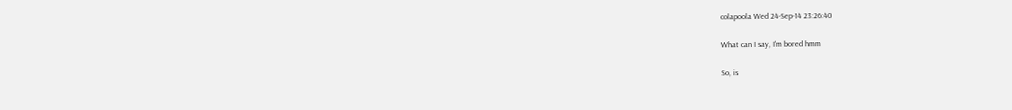colapoola Wed 24-Sep-14 23:26:40

What can I say, I'm bored hmm

So, is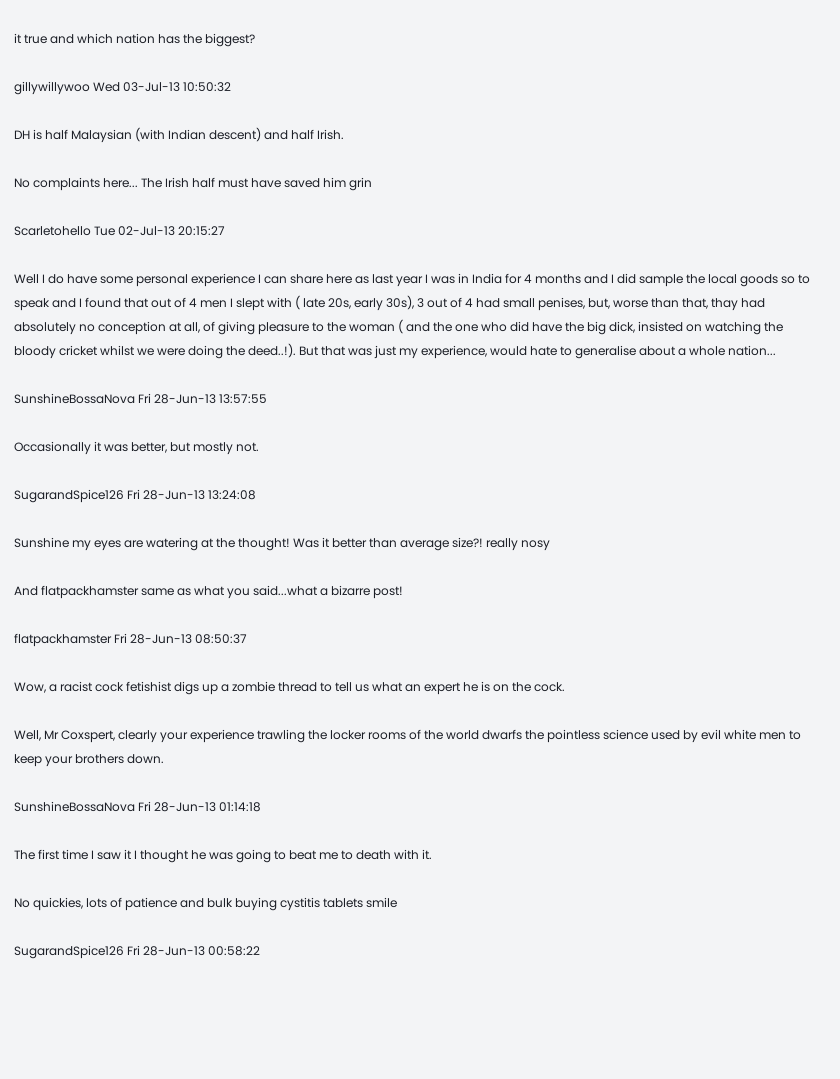it true and which nation has the biggest?

gillywillywoo Wed 03-Jul-13 10:50:32

DH is half Malaysian (with Indian descent) and half Irish.

No complaints here... The Irish half must have saved him grin

Scarletohello Tue 02-Jul-13 20:15:27

Well I do have some personal experience I can share here as last year I was in India for 4 months and I did sample the local goods so to speak and I found that out of 4 men I slept with ( late 20s, early 30s), 3 out of 4 had small penises, but, worse than that, thay had absolutely no conception at all, of giving pleasure to the woman ( and the one who did have the big dick, insisted on watching the bloody cricket whilst we were doing the deed..!). But that was just my experience, would hate to generalise about a whole nation...

SunshineBossaNova Fri 28-Jun-13 13:57:55

Occasionally it was better, but mostly not.

SugarandSpice126 Fri 28-Jun-13 13:24:08

Sunshine my eyes are watering at the thought! Was it better than average size?! really nosy

And flatpackhamster same as what you said...what a bizarre post!

flatpackhamster Fri 28-Jun-13 08:50:37

Wow, a racist cock fetishist digs up a zombie thread to tell us what an expert he is on the cock.

Well, Mr Coxspert, clearly your experience trawling the locker rooms of the world dwarfs the pointless science used by evil white men to keep your brothers down.

SunshineBossaNova Fri 28-Jun-13 01:14:18

The first time I saw it I thought he was going to beat me to death with it.

No quickies, lots of patience and bulk buying cystitis tablets smile

SugarandSpice126 Fri 28-Jun-13 00:58:22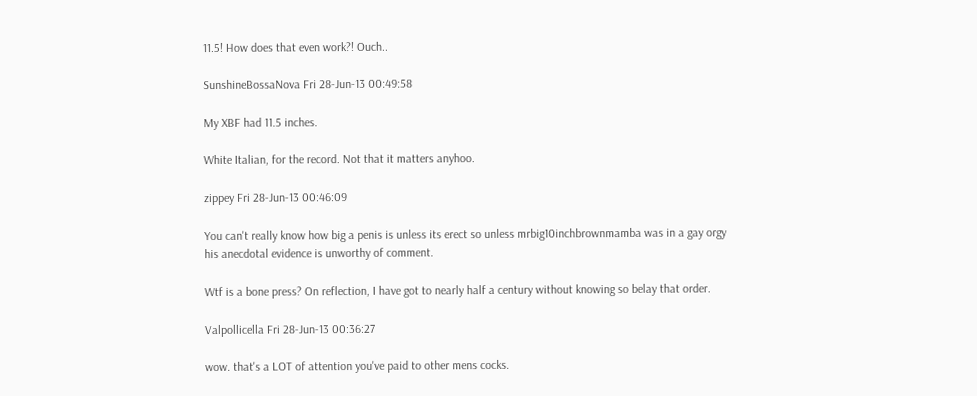11.5! How does that even work?! Ouch..

SunshineBossaNova Fri 28-Jun-13 00:49:58

My XBF had 11.5 inches.

White Italian, for the record. Not that it matters anyhoo.

zippey Fri 28-Jun-13 00:46:09

You can't really know how big a penis is unless its erect so unless mrbig10inchbrownmamba was in a gay orgy his anecdotal evidence is unworthy of comment.

Wtf is a bone press? On reflection, I have got to nearly half a century without knowing so belay that order.

Valpollicella Fri 28-Jun-13 00:36:27

wow. that's a LOT of attention you've paid to other mens cocks.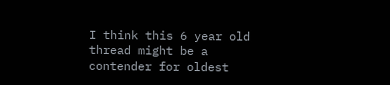I think this 6 year old thread might be a contender for oldest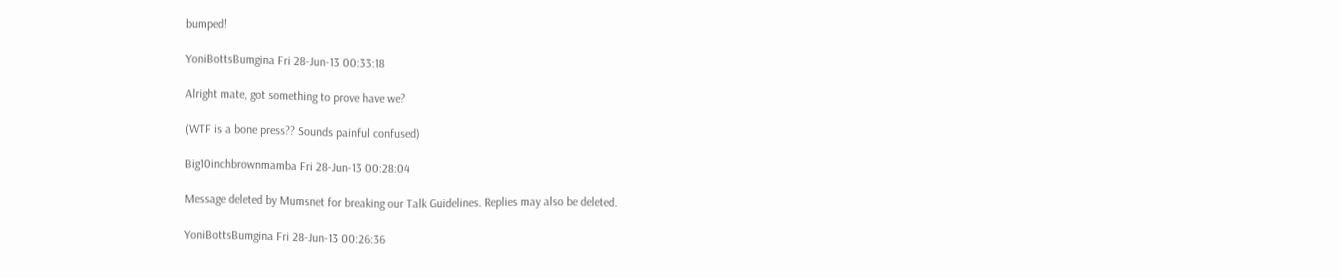bumped!

YoniBottsBumgina Fri 28-Jun-13 00:33:18

Alright mate, got something to prove have we?

(WTF is a bone press?? Sounds painful confused)

Big10inchbrownmamba Fri 28-Jun-13 00:28:04

Message deleted by Mumsnet for breaking our Talk Guidelines. Replies may also be deleted.

YoniBottsBumgina Fri 28-Jun-13 00:26:36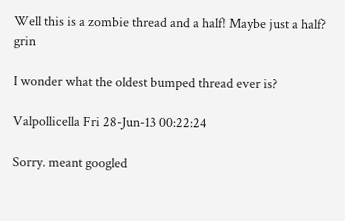Well this is a zombie thread and a half! Maybe just a half? grin

I wonder what the oldest bumped thread ever is?

Valpollicella Fri 28-Jun-13 00:22:24

Sorry. meant googled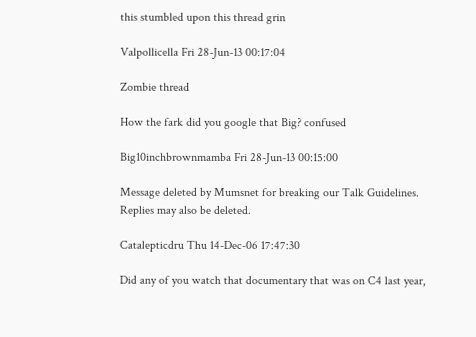this stumbled upon this thread grin

Valpollicella Fri 28-Jun-13 00:17:04

Zombie thread

How the fark did you google that Big? confused

Big10inchbrownmamba Fri 28-Jun-13 00:15:00

Message deleted by Mumsnet for breaking our Talk Guidelines. Replies may also be deleted.

Catalepticdru Thu 14-Dec-06 17:47:30

Did any of you watch that documentary that was on C4 last year,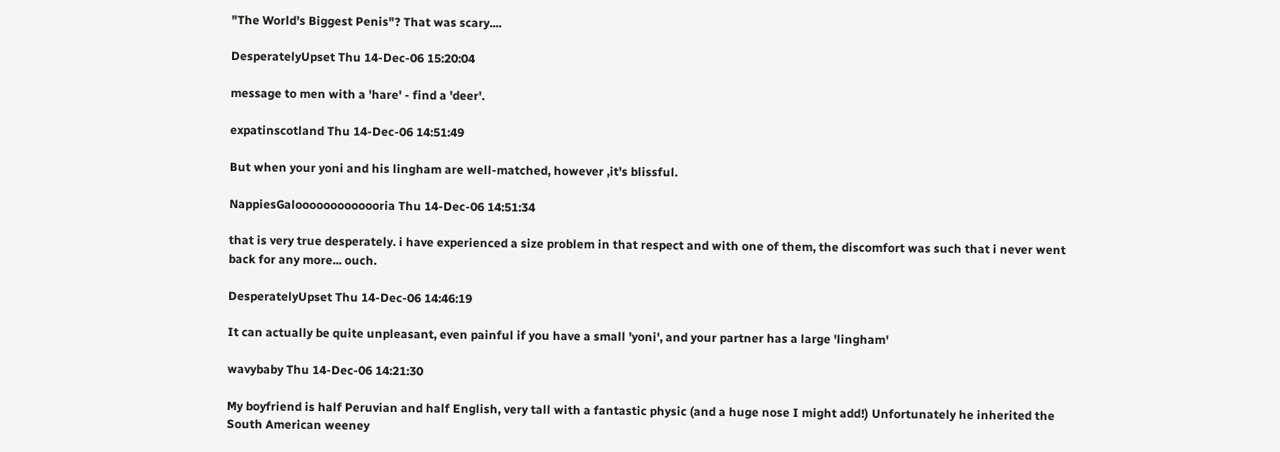"The World's Biggest Penis"? That was scary....

DesperatelyUpset Thu 14-Dec-06 15:20:04

message to men with a 'hare' - find a 'deer'.

expatinscotland Thu 14-Dec-06 14:51:49

But when your yoni and his lingham are well-matched, however ,it's blissful.

NappiesGalooooooooooooria Thu 14-Dec-06 14:51:34

that is very true desperately. i have experienced a size problem in that respect and with one of them, the discomfort was such that i never went back for any more... ouch.

DesperatelyUpset Thu 14-Dec-06 14:46:19

It can actually be quite unpleasant, even painful if you have a small 'yoni', and your partner has a large 'lingham'

wavybaby Thu 14-Dec-06 14:21:30

My boyfriend is half Peruvian and half English, very tall with a fantastic physic (and a huge nose I might add!) Unfortunately he inherited the South American weeney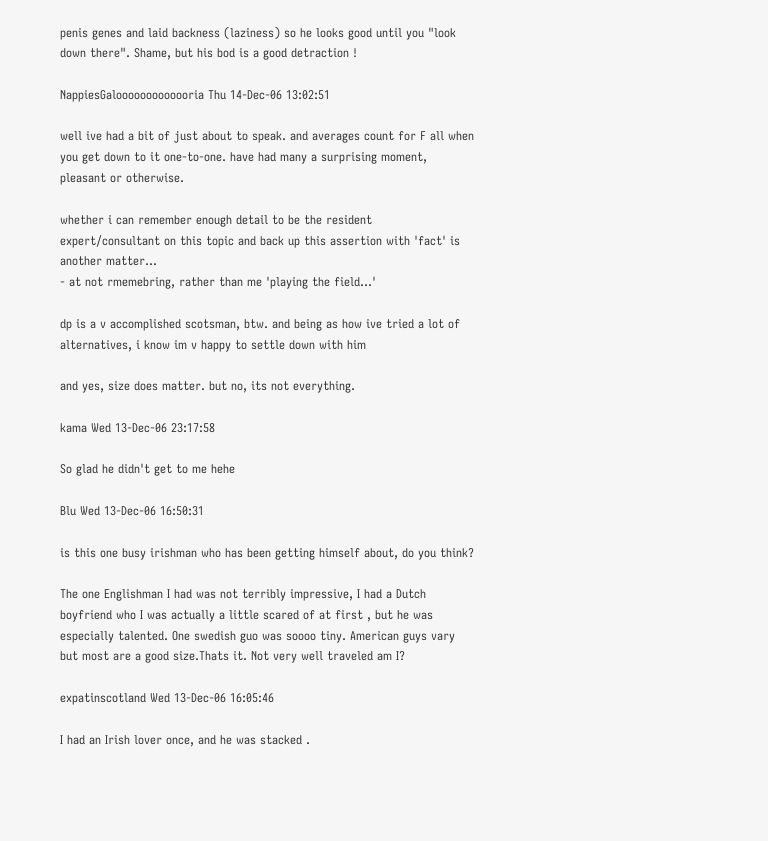penis genes and laid backness (laziness) so he looks good until you "look down there". Shame, but his bod is a good detraction !

NappiesGalooooooooooooria Thu 14-Dec-06 13:02:51

well ive had a bit of just about to speak. and averages count for F all when you get down to it one-to-one. have had many a surprising moment, pleasant or otherwise.

whether i can remember enough detail to be the resident expert/consultant on this topic and back up this assertion with 'fact' is another matter...
- at not rmemebring, rather than me 'playing the field...'

dp is a v accomplished scotsman, btw. and being as how ive tried a lot of alternatives, i know im v happy to settle down with him

and yes, size does matter. but no, its not everything.

kama Wed 13-Dec-06 23:17:58

So glad he didn't get to me hehe

Blu Wed 13-Dec-06 16:50:31

is this one busy irishman who has been getting himself about, do you think?

The one Englishman I had was not terribly impressive, I had a Dutch boyfriend who I was actually a little scared of at first , but he was especially talented. One swedish guo was soooo tiny. American guys vary but most are a good size.Thats it. Not very well traveled am I?

expatinscotland Wed 13-Dec-06 16:05:46

I had an Irish lover once, and he was stacked .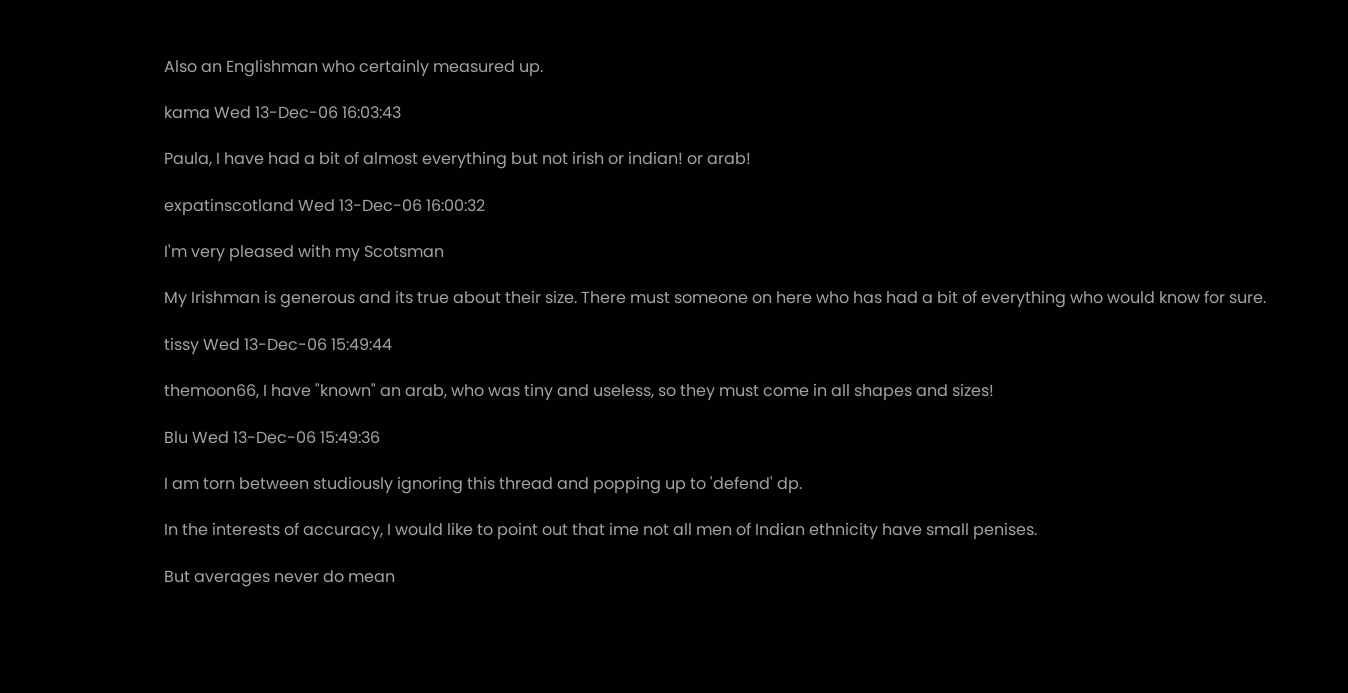Also an Englishman who certainly measured up.

kama Wed 13-Dec-06 16:03:43

Paula, I have had a bit of almost everything but not irish or indian! or arab!

expatinscotland Wed 13-Dec-06 16:00:32

I'm very pleased with my Scotsman

My Irishman is generous and its true about their size. There must someone on here who has had a bit of everything who would know for sure.

tissy Wed 13-Dec-06 15:49:44

themoon66, I have "known" an arab, who was tiny and useless, so they must come in all shapes and sizes!

Blu Wed 13-Dec-06 15:49:36

I am torn between studiously ignoring this thread and popping up to 'defend' dp.

In the interests of accuracy, I would like to point out that ime not all men of Indian ethnicity have small penises.

But averages never do mean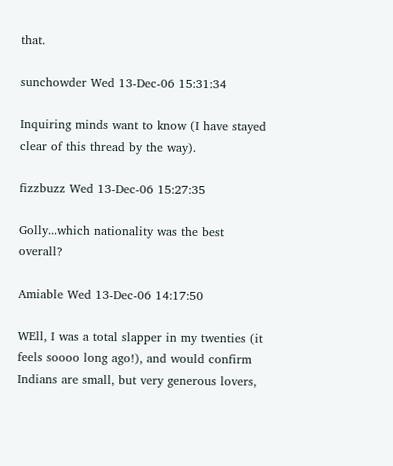that.

sunchowder Wed 13-Dec-06 15:31:34

Inquiring minds want to know (I have stayed clear of this thread by the way).

fizzbuzz Wed 13-Dec-06 15:27:35

Golly...which nationality was the best overall?

Amiable Wed 13-Dec-06 14:17:50

WEll, I was a total slapper in my twenties (it feels soooo long ago!), and would confirm Indians are small, but very generous lovers,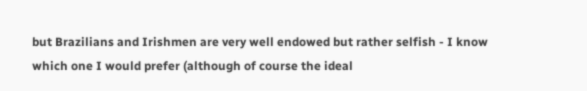but Brazilians and Irishmen are very well endowed but rather selfish - I know which one I would prefer (although of course the ideal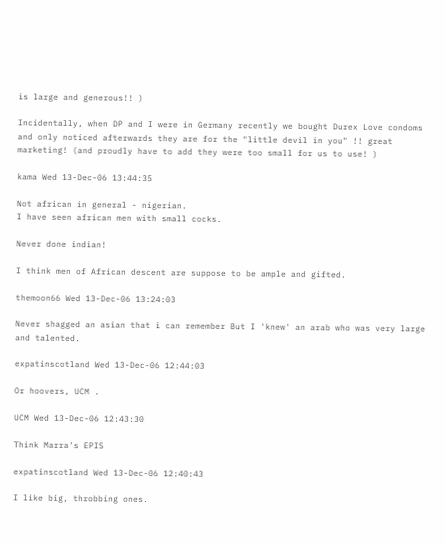is large and generous!! )

Incidentally, when DP and I were in Germany recently we bought Durex Love condoms and only noticed afterwards they are for the "little devil in you" !! great marketing! (and proudly have to add they were too small for us to use! )

kama Wed 13-Dec-06 13:44:35

Not african in general - nigerian.
I have seen african men with small cocks.

Never done indian!

I think men of African descent are suppose to be ample and gifted.

themoon66 Wed 13-Dec-06 13:24:03

Never shagged an asian that i can remember But I 'knew' an arab who was very large and talented.

expatinscotland Wed 13-Dec-06 12:44:03

Or hoovers, UCM .

UCM Wed 13-Dec-06 12:43:30

Think Marra's EPIS

expatinscotland Wed 13-Dec-06 12:40:43

I like big, throbbing ones.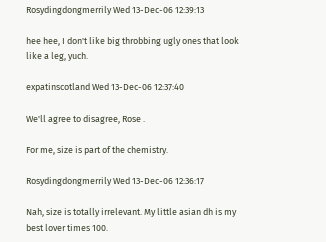Rosydingdongmerrily Wed 13-Dec-06 12:39:13

hee hee, I don't like big throbbing ugly ones that look like a leg, yuch.

expatinscotland Wed 13-Dec-06 12:37:40

We'll agree to disagree, Rose .

For me, size is part of the chemistry.

Rosydingdongmerrily Wed 13-Dec-06 12:36:17

Nah, size is totally irrelevant. My little asian dh is my best lover times 100.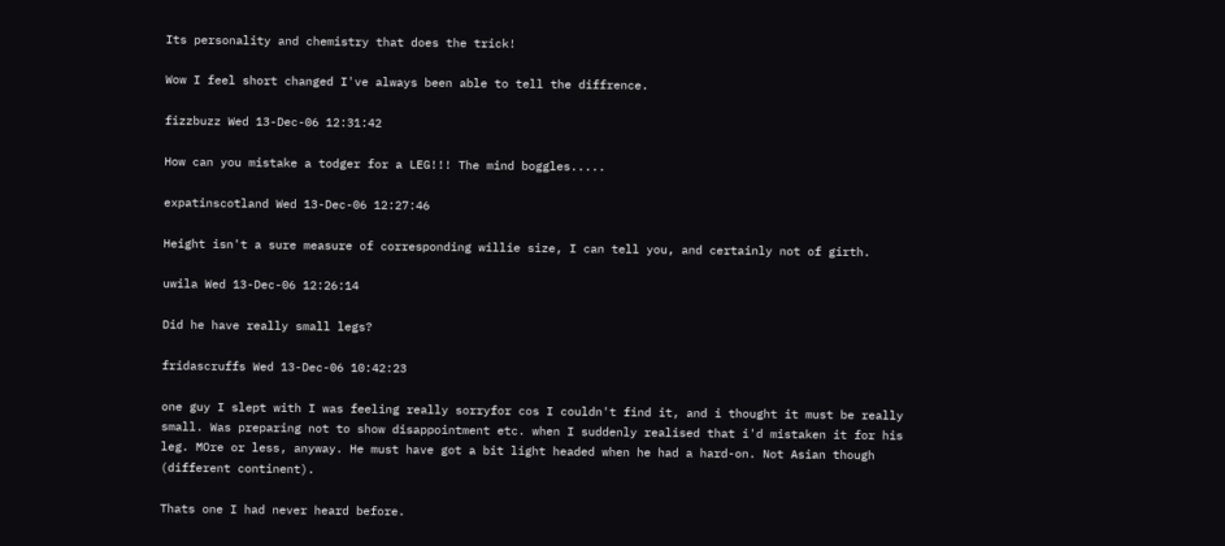Its personality and chemistry that does the trick!

Wow I feel short changed I've always been able to tell the diffrence.

fizzbuzz Wed 13-Dec-06 12:31:42

How can you mistake a todger for a LEG!!! The mind boggles.....

expatinscotland Wed 13-Dec-06 12:27:46

Height isn't a sure measure of corresponding willie size, I can tell you, and certainly not of girth.

uwila Wed 13-Dec-06 12:26:14

Did he have really small legs?

fridascruffs Wed 13-Dec-06 10:42:23

one guy I slept with I was feeling really sorryfor cos I couldn't find it, and i thought it must be really small. Was preparing not to show disappointment etc. when I suddenly realised that i'd mistaken it for his leg. MOre or less, anyway. He must have got a bit light headed when he had a hard-on. Not Asian though (different continent).

Thats one I had never heard before.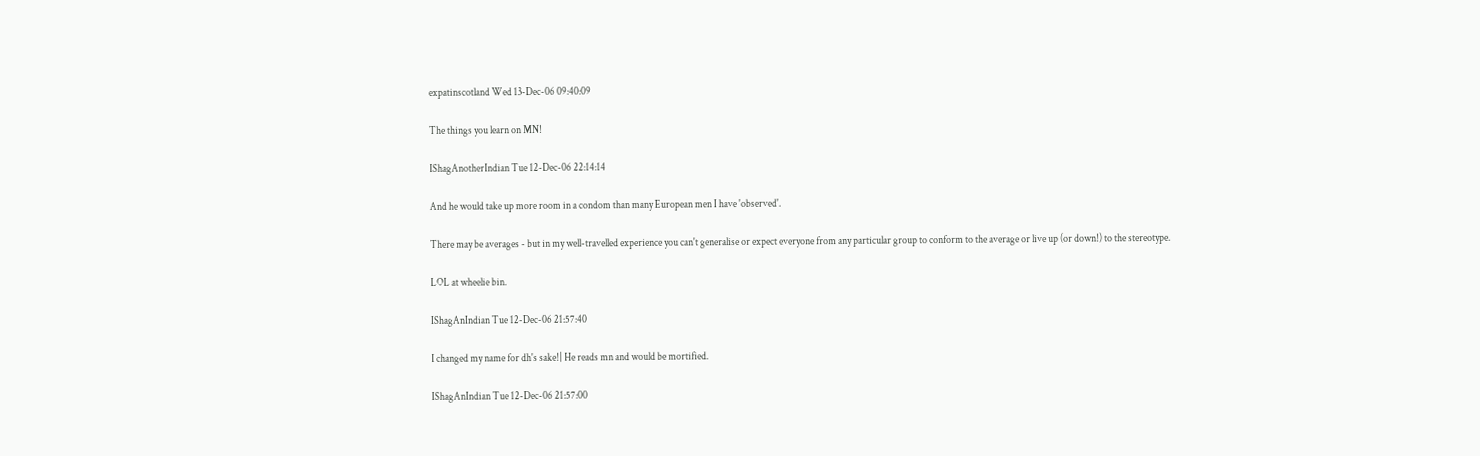expatinscotland Wed 13-Dec-06 09:40:09

The things you learn on MN!

IShagAnotherIndian Tue 12-Dec-06 22:14:14

And he would take up more room in a condom than many European men I have 'observed'.

There may be averages - but in my well-travelled experience you can't generalise or expect everyone from any particular group to conform to the average or live up (or down!) to the stereotype.

LOL at wheelie bin.

IShagAnIndian Tue 12-Dec-06 21:57:40

I changed my name for dh's sake!| He reads mn and would be mortified.

IShagAnIndian Tue 12-Dec-06 21:57:00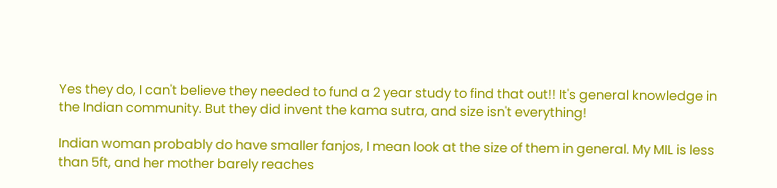Yes they do, I can't believe they needed to fund a 2 year study to find that out!! It's general knowledge in the Indian community. But they did invent the kama sutra, and size isn't everything!

Indian woman probably do have smaller fanjos, I mean look at the size of them in general. My MIL is less than 5ft, and her mother barely reaches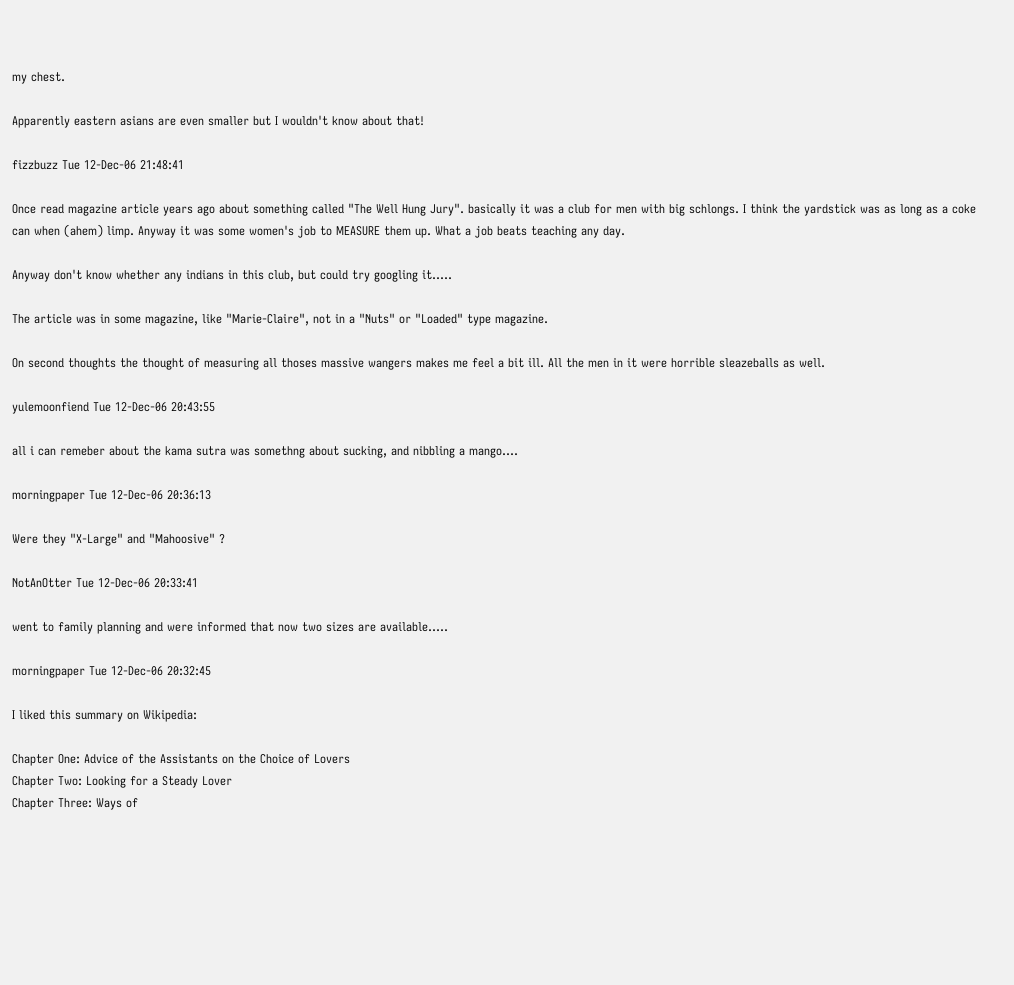my chest.

Apparently eastern asians are even smaller but I wouldn't know about that!

fizzbuzz Tue 12-Dec-06 21:48:41

Once read magazine article years ago about something called "The Well Hung Jury". basically it was a club for men with big schlongs. I think the yardstick was as long as a coke can when (ahem) limp. Anyway it was some women's job to MEASURE them up. What a job beats teaching any day.

Anyway don't know whether any indians in this club, but could try googling it.....

The article was in some magazine, like "Marie-Claire", not in a "Nuts" or "Loaded" type magazine.

On second thoughts the thought of measuring all thoses massive wangers makes me feel a bit ill. All the men in it were horrible sleazeballs as well.

yulemoonfiend Tue 12-Dec-06 20:43:55

all i can remeber about the kama sutra was somethng about sucking, and nibbling a mango....

morningpaper Tue 12-Dec-06 20:36:13

Were they "X-Large" and "Mahoosive" ?

NotAnOtter Tue 12-Dec-06 20:33:41

went to family planning and were informed that now two sizes are available.....

morningpaper Tue 12-Dec-06 20:32:45

I liked this summary on Wikipedia:

Chapter One: Advice of the Assistants on the Choice of Lovers
Chapter Two: Looking for a Steady Lover
Chapter Three: Ways of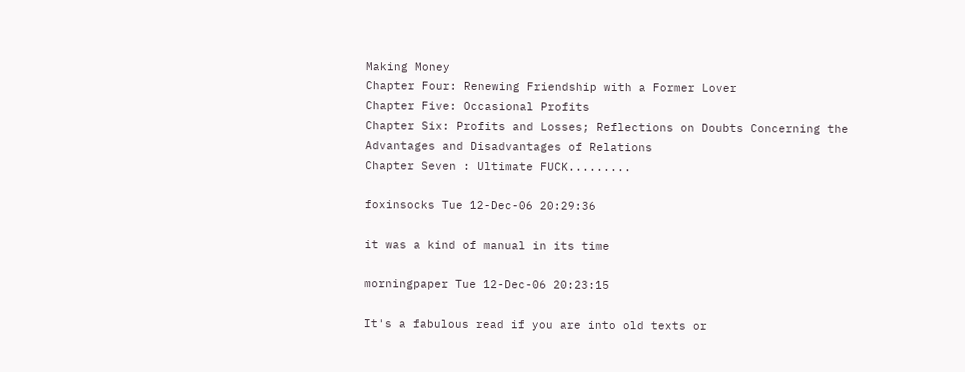Making Money
Chapter Four: Renewing Friendship with a Former Lover
Chapter Five: Occasional Profits
Chapter Six: Profits and Losses; Reflections on Doubts Concerning the Advantages and Disadvantages of Relations
Chapter Seven : Ultimate FUCK.........

foxinsocks Tue 12-Dec-06 20:29:36

it was a kind of manual in its time

morningpaper Tue 12-Dec-06 20:23:15

It's a fabulous read if you are into old texts or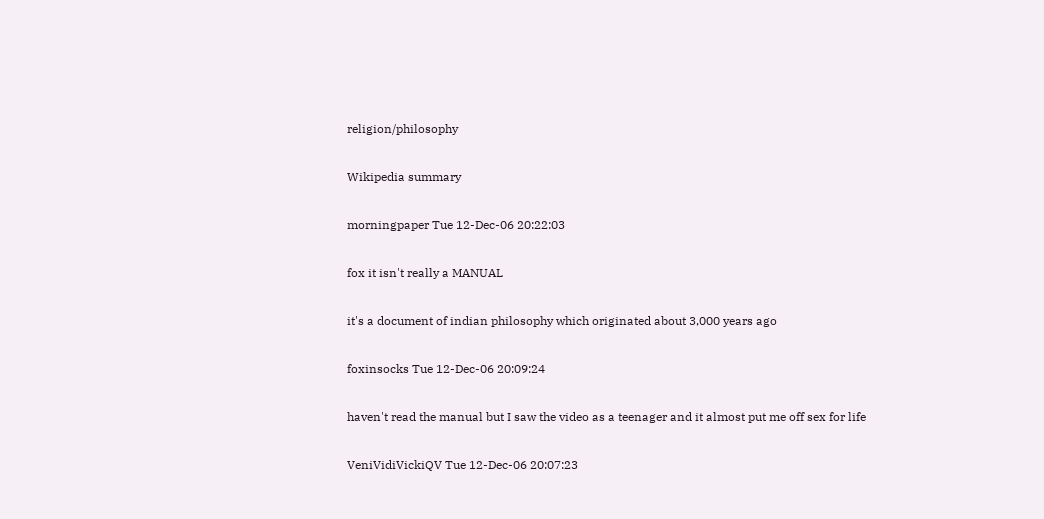religion/philosophy

Wikipedia summary

morningpaper Tue 12-Dec-06 20:22:03

fox it isn't really a MANUAL

it's a document of indian philosophy which originated about 3,000 years ago

foxinsocks Tue 12-Dec-06 20:09:24

haven't read the manual but I saw the video as a teenager and it almost put me off sex for life

VeniVidiVickiQV Tue 12-Dec-06 20:07:23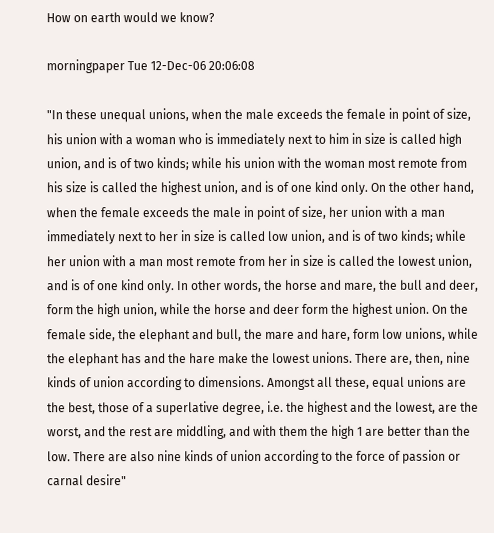How on earth would we know?

morningpaper Tue 12-Dec-06 20:06:08

"In these unequal unions, when the male exceeds the female in point of size, his union with a woman who is immediately next to him in size is called high union, and is of two kinds; while his union with the woman most remote from his size is called the highest union, and is of one kind only. On the other hand, when the female exceeds the male in point of size, her union with a man immediately next to her in size is called low union, and is of two kinds; while her union with a man most remote from her in size is called the lowest union, and is of one kind only. In other words, the horse and mare, the bull and deer, form the high union, while the horse and deer form the highest union. On the female side, the elephant and bull, the mare and hare, form low unions, while the elephant has and the hare make the lowest unions. There are, then, nine kinds of union according to dimensions. Amongst all these, equal unions are the best, those of a superlative degree, i.e. the highest and the lowest, are the worst, and the rest are middling, and with them the high 1 are better than the low. There are also nine kinds of union according to the force of passion or carnal desire"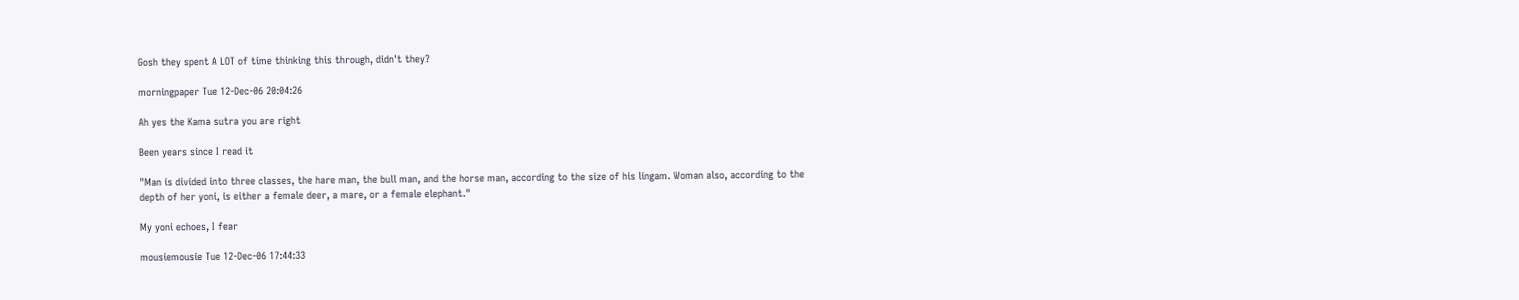Gosh they spent A LOT of time thinking this through, didn't they?

morningpaper Tue 12-Dec-06 20:04:26

Ah yes the Kama sutra you are right

Been years since I read it

"Man is divided into three classes, the hare man, the bull man, and the horse man, according to the size of his lingam. Woman also, according to the depth of her yoni, is either a female deer, a mare, or a female elephant."

My yoni echoes, I fear

mousiemousie Tue 12-Dec-06 17:44:33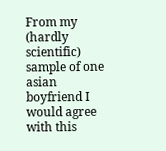From my (hardly scientific) sample of one asian boyfriend I would agree with this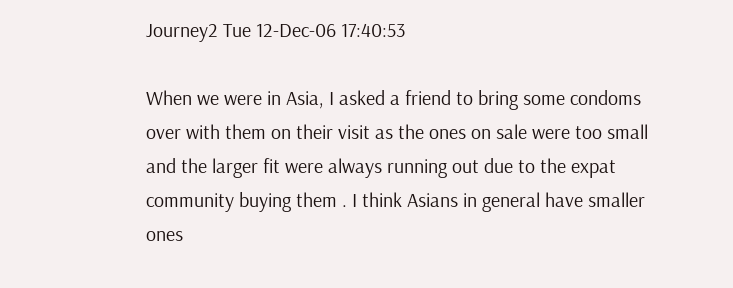Journey2 Tue 12-Dec-06 17:40:53

When we were in Asia, I asked a friend to bring some condoms over with them on their visit as the ones on sale were too small and the larger fit were always running out due to the expat community buying them . I think Asians in general have smaller ones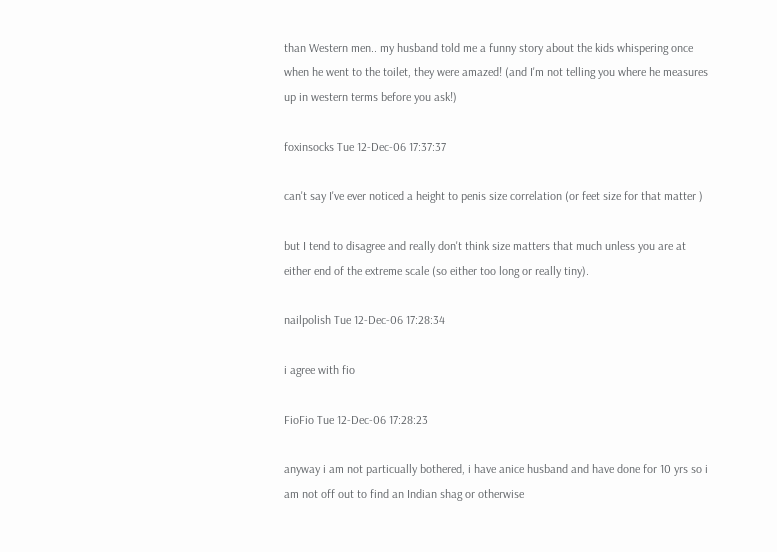than Western men.. my husband told me a funny story about the kids whispering once when he went to the toilet, they were amazed! (and I'm not telling you where he measures up in western terms before you ask!)

foxinsocks Tue 12-Dec-06 17:37:37

can't say I've ever noticed a height to penis size correlation (or feet size for that matter )

but I tend to disagree and really don't think size matters that much unless you are at either end of the extreme scale (so either too long or really tiny).

nailpolish Tue 12-Dec-06 17:28:34

i agree with fio

FioFio Tue 12-Dec-06 17:28:23

anyway i am not particually bothered, i have anice husband and have done for 10 yrs so i am not off out to find an Indian shag or otherwise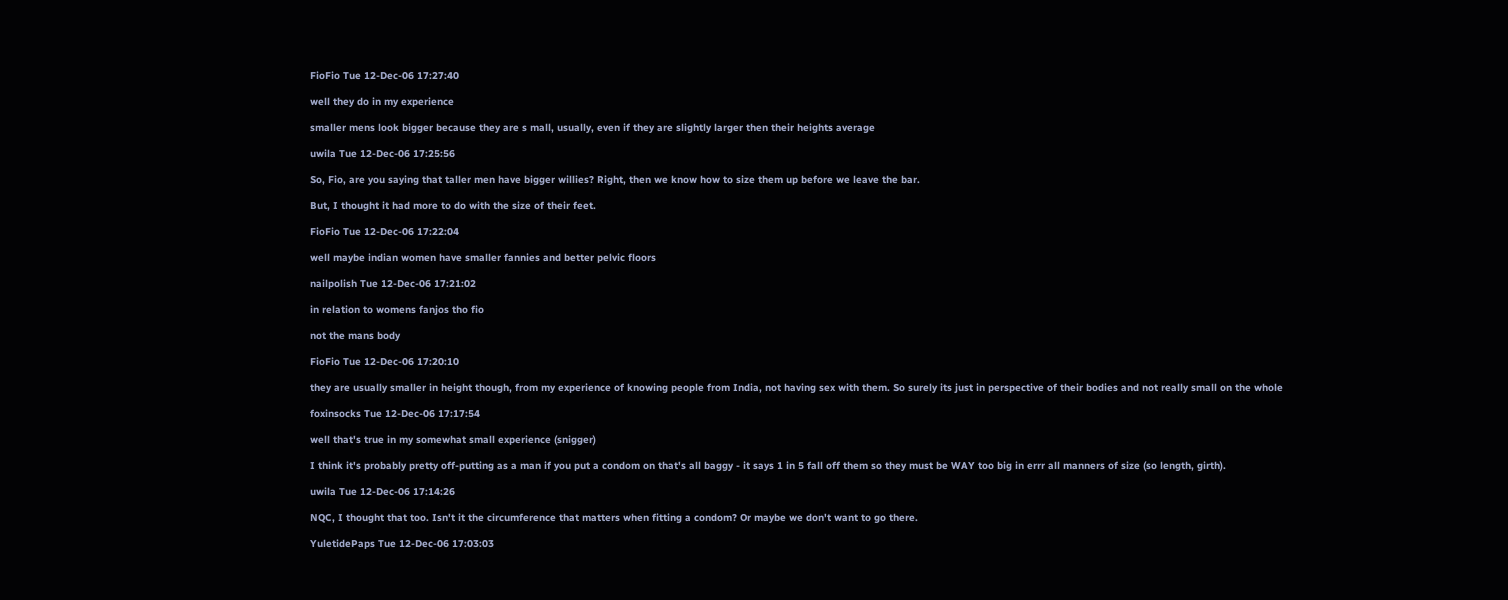FioFio Tue 12-Dec-06 17:27:40

well they do in my experience

smaller mens look bigger because they are s mall, usually, even if they are slightly larger then their heights average

uwila Tue 12-Dec-06 17:25:56

So, Fio, are you saying that taller men have bigger willies? Right, then we know how to size them up before we leave the bar.

But, I thought it had more to do with the size of their feet.

FioFio Tue 12-Dec-06 17:22:04

well maybe indian women have smaller fannies and better pelvic floors

nailpolish Tue 12-Dec-06 17:21:02

in relation to womens fanjos tho fio

not the mans body

FioFio Tue 12-Dec-06 17:20:10

they are usually smaller in height though, from my experience of knowing people from India, not having sex with them. So surely its just in perspective of their bodies and not really small on the whole

foxinsocks Tue 12-Dec-06 17:17:54

well that's true in my somewhat small experience (snigger)

I think it's probably pretty off-putting as a man if you put a condom on that's all baggy - it says 1 in 5 fall off them so they must be WAY too big in errr all manners of size (so length, girth).

uwila Tue 12-Dec-06 17:14:26

NQC, I thought that too. Isn't it the circumference that matters when fitting a condom? Or maybe we don't want to go there.

YuletidePaps Tue 12-Dec-06 17:03:03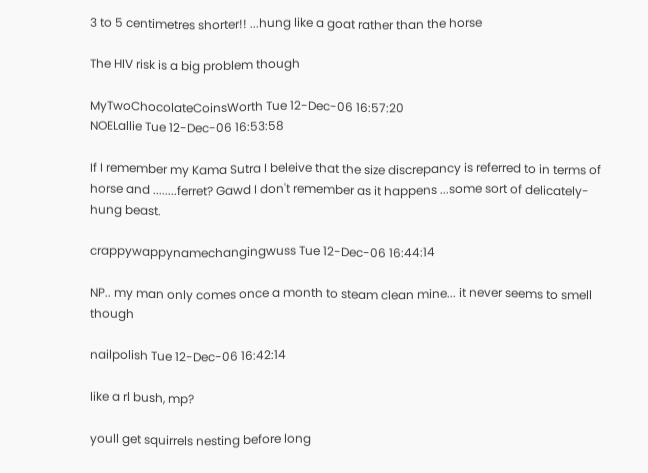3 to 5 centimetres shorter!! ...hung like a goat rather than the horse

The HIV risk is a big problem though

MyTwoChocolateCoinsWorth Tue 12-Dec-06 16:57:20
NOELallie Tue 12-Dec-06 16:53:58

If I remember my Kama Sutra I beleive that the size discrepancy is referred to in terms of horse and ........ferret? Gawd I don't remember as it happens ...some sort of delicately-hung beast.

crappywappynamechangingwuss Tue 12-Dec-06 16:44:14

NP.. my man only comes once a month to steam clean mine... it never seems to smell though

nailpolish Tue 12-Dec-06 16:42:14

like a rl bush, mp?

youll get squirrels nesting before long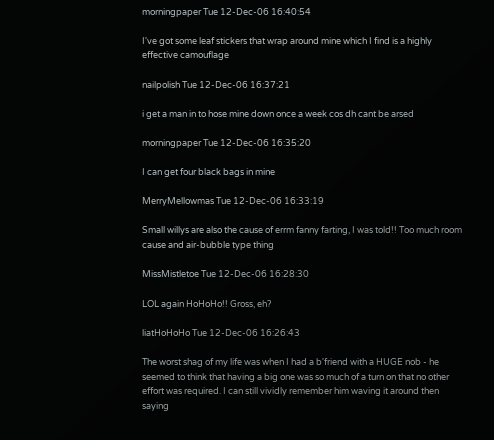morningpaper Tue 12-Dec-06 16:40:54

I've got some leaf stickers that wrap around mine which I find is a highly effective camouflage

nailpolish Tue 12-Dec-06 16:37:21

i get a man in to hose mine down once a week cos dh cant be arsed

morningpaper Tue 12-Dec-06 16:35:20

I can get four black bags in mine

MerryMellowmas Tue 12-Dec-06 16:33:19

Small willys are also the cause of errm fanny farting, I was told!! Too much room cause and air-bubble type thing

MissMistletoe Tue 12-Dec-06 16:28:30

LOL again HoHoHo!! Gross, eh?

liatHoHoHo Tue 12-Dec-06 16:26:43

The worst shag of my life was when I had a b'friend with a HUGE nob - he seemed to think that having a big one was so much of a turn on that no other effort was required. I can still vividly remember him waving it around then saying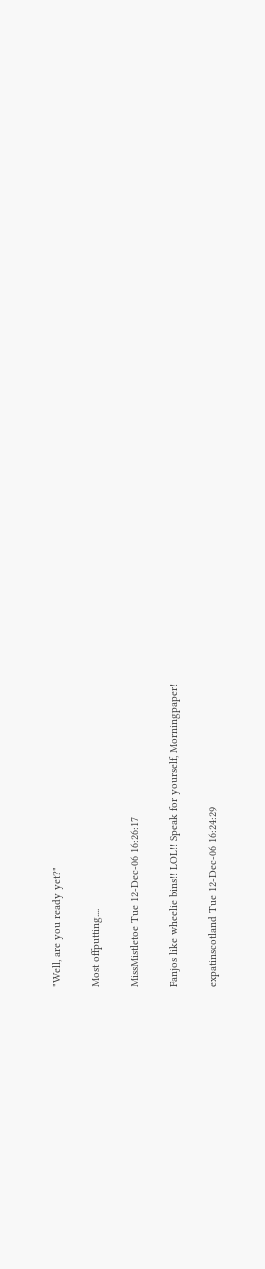"Well, are you ready yet?"

Most offputting....

MissMistletoe Tue 12-Dec-06 16:26:17

Fanjos like wheelie bins!! LOL!! Speak for yourself, Morningpaper!

expatinscotland Tue 12-Dec-06 16:24:29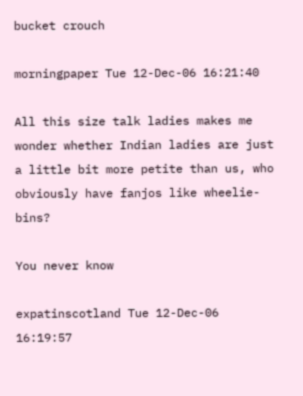bucket crouch

morningpaper Tue 12-Dec-06 16:21:40

All this size talk ladies makes me wonder whether Indian ladies are just a little bit more petite than us, who obviously have fanjos like wheelie-bins?

You never know

expatinscotland Tue 12-Dec-06 16:19:57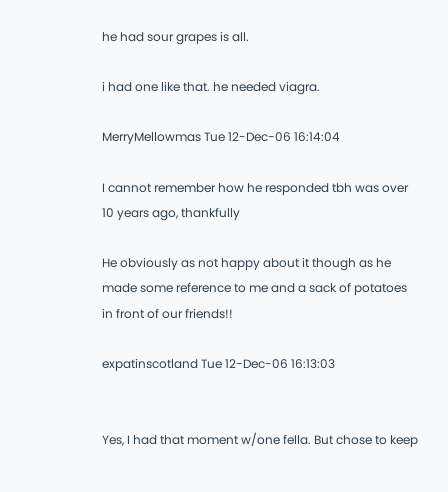he had sour grapes is all.

i had one like that. he needed viagra.

MerryMellowmas Tue 12-Dec-06 16:14:04

I cannot remember how he responded tbh was over 10 years ago, thankfully

He obviously as not happy about it though as he made some reference to me and a sack of potatoes in front of our friends!!

expatinscotland Tue 12-Dec-06 16:13:03


Yes, I had that moment w/one fella. But chose to keep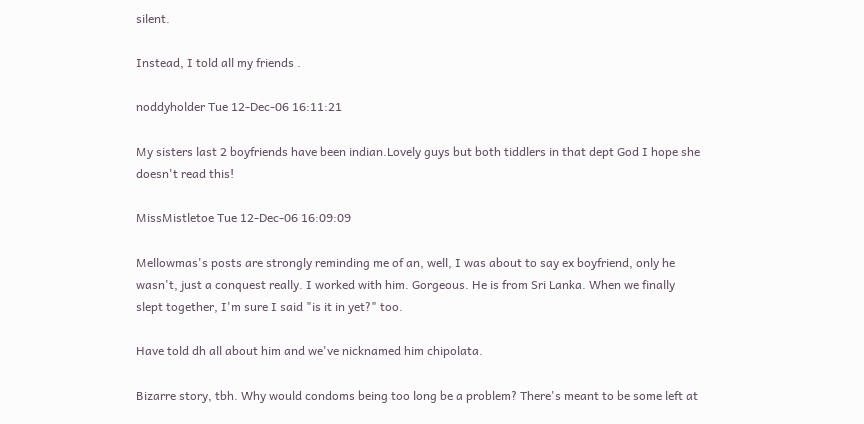silent.

Instead, I told all my friends .

noddyholder Tue 12-Dec-06 16:11:21

My sisters last 2 boyfriends have been indian.Lovely guys but both tiddlers in that dept God I hope she doesn't read this!

MissMistletoe Tue 12-Dec-06 16:09:09

Mellowmas's posts are strongly reminding me of an, well, I was about to say ex boyfriend, only he wasn't, just a conquest really. I worked with him. Gorgeous. He is from Sri Lanka. When we finally slept together, I'm sure I said "is it in yet?" too.

Have told dh all about him and we've nicknamed him chipolata.

Bizarre story, tbh. Why would condoms being too long be a problem? There's meant to be some left at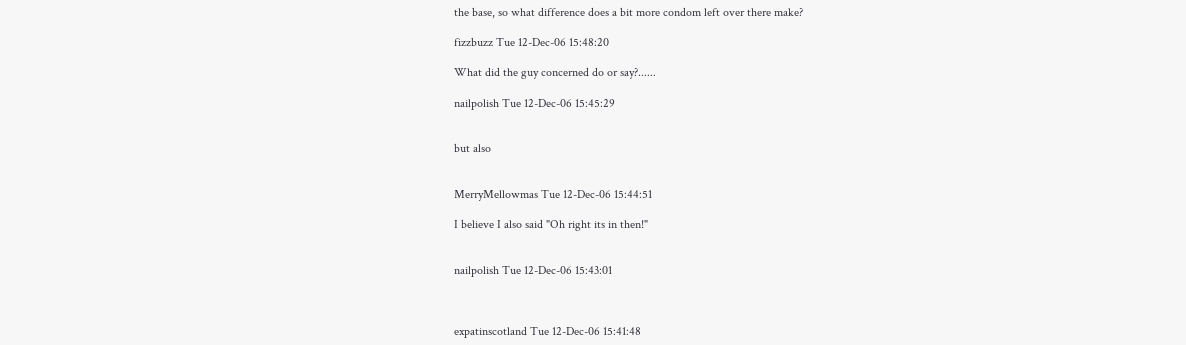the base, so what difference does a bit more condom left over there make?

fizzbuzz Tue 12-Dec-06 15:48:20

What did the guy concerned do or say?......

nailpolish Tue 12-Dec-06 15:45:29


but also


MerryMellowmas Tue 12-Dec-06 15:44:51

I believe I also said "Oh right its in then!"


nailpolish Tue 12-Dec-06 15:43:01



expatinscotland Tue 12-Dec-06 15:41:48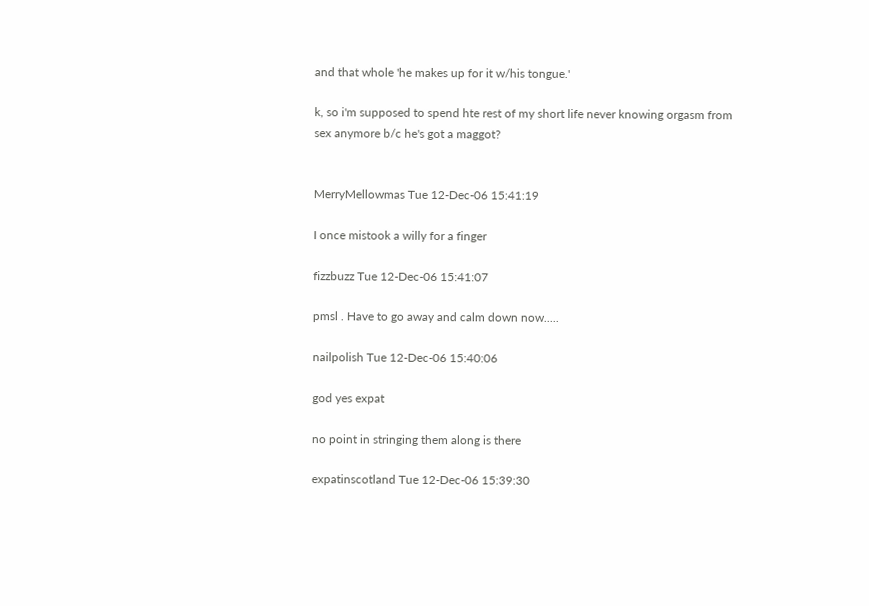and that whole 'he makes up for it w/his tongue.'

k, so i'm supposed to spend hte rest of my short life never knowing orgasm from sex anymore b/c he's got a maggot?


MerryMellowmas Tue 12-Dec-06 15:41:19

I once mistook a willy for a finger

fizzbuzz Tue 12-Dec-06 15:41:07

pmsl . Have to go away and calm down now.....

nailpolish Tue 12-Dec-06 15:40:06

god yes expat

no point in stringing them along is there

expatinscotland Tue 12-Dec-06 15:39:30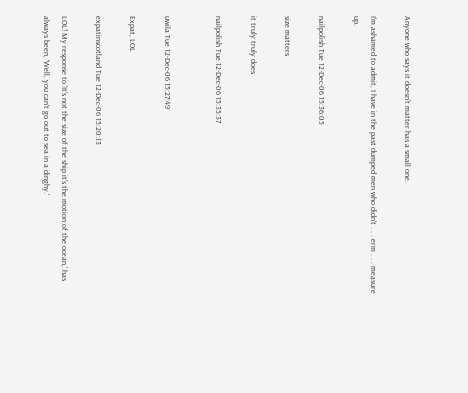Anyone who says it doesn't matter has a small one.

I'm ashamed to admit, I have in the past dumped men who didn't . . . erm . . . measure up.

nailpolish Tue 12-Dec-06 15:36:05

size matters

it truly truly does

nailpolish Tue 12-Dec-06 15:35:37


uwila Tue 12-Dec-06 15:27:49

Expat, LOL

expatinscotland Tue 12-Dec-06 15:20:13

LOL! My response to 'It's not the size of the ship it's the motion of the ocean,' has always been, 'Well, you can't go out to sea in a dinghy.'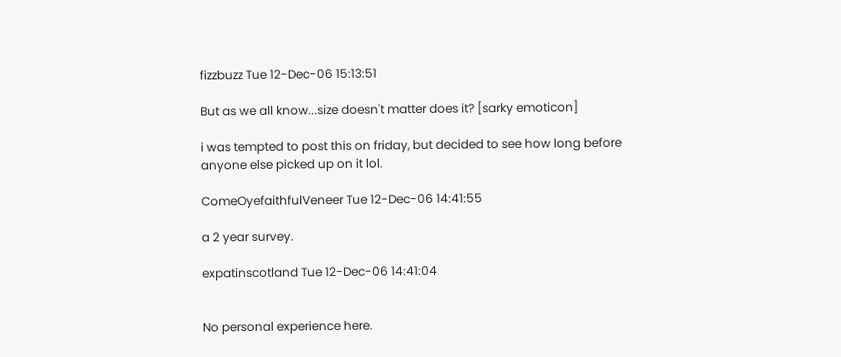fizzbuzz Tue 12-Dec-06 15:13:51

But as we all know...size doesn't matter does it? [sarky emoticon]

i was tempted to post this on friday, but decided to see how long before anyone else picked up on it lol.

ComeOyefaithfulVeneer Tue 12-Dec-06 14:41:55

a 2 year survey.

expatinscotland Tue 12-Dec-06 14:41:04


No personal experience here.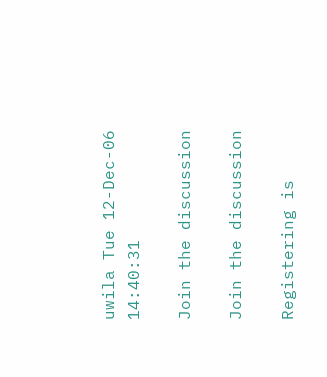uwila Tue 12-Dec-06 14:40:31

Join the discussion

Join the discussion

Registering is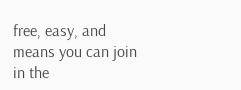free, easy, and means you can join in the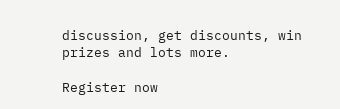discussion, get discounts, win prizes and lots more.

Register now